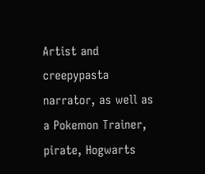Artist and creepypasta narrator, as well as a Pokemon Trainer, pirate, Hogwarts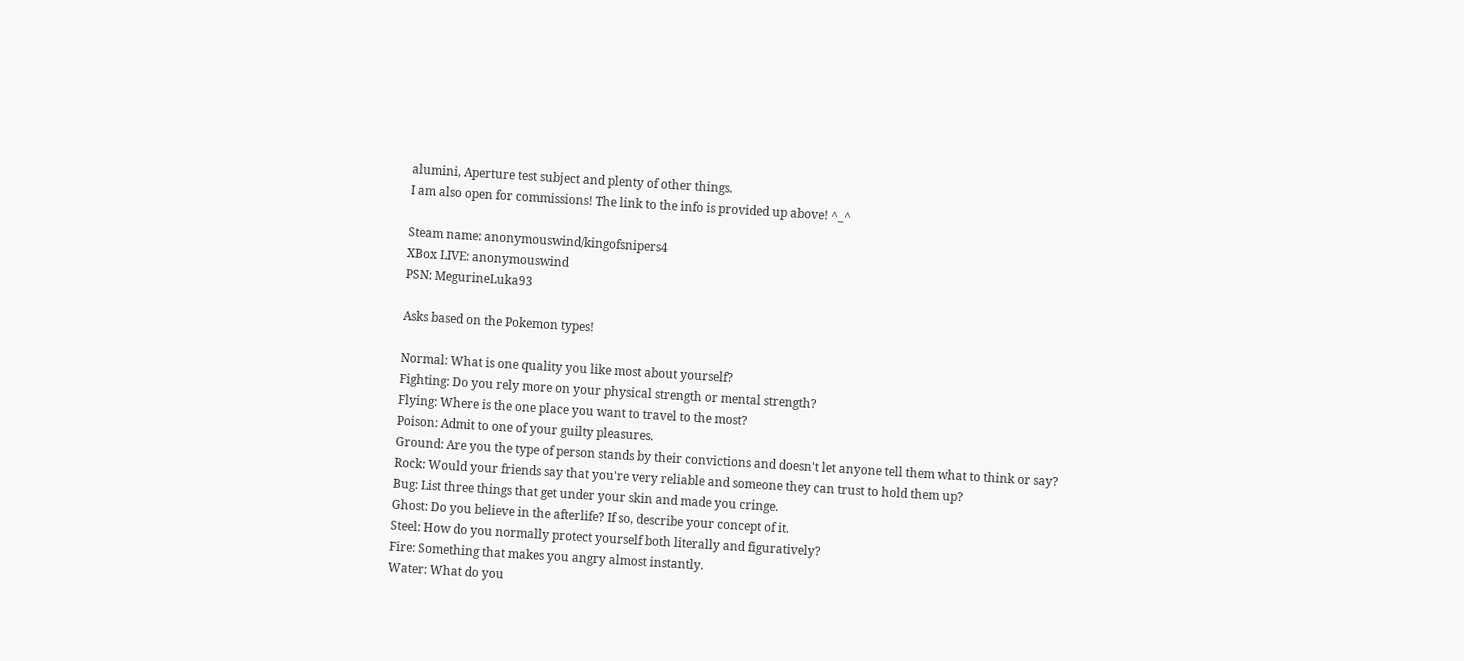alumini, Aperture test subject and plenty of other things.
I am also open for commissions! The link to the info is provided up above! ^_^

Steam name: anonymouswind/kingofsnipers4
XBox LIVE: anonymouswind
PSN: MegurineLuka93

Asks based on the Pokemon types!

Normal: What is one quality you like most about yourself?
Fighting: Do you rely more on your physical strength or mental strength?
Flying: Where is the one place you want to travel to the most?
Poison: Admit to one of your guilty pleasures.
Ground: Are you the type of person stands by their convictions and doesn't let anyone tell them what to think or say?
Rock: Would your friends say that you're very reliable and someone they can trust to hold them up?
Bug: List three things that get under your skin and made you cringe.
Ghost: Do you believe in the afterlife? If so, describe your concept of it.
Steel: How do you normally protect yourself both literally and figuratively?
Fire: Something that makes you angry almost instantly.
Water: What do you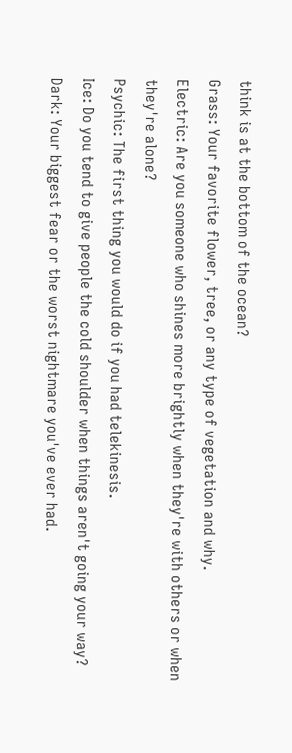think is at the bottom of the ocean?
Grass: Your favorite flower, tree, or any type of vegetation and why.
Electric: Are you someone who shines more brightly when they're with others or when they're alone?
Psychic: The first thing you would do if you had telekinesis.
Ice: Do you tend to give people the cold shoulder when things aren't going your way?
Dark: Your biggest fear or the worst nightmare you've ever had.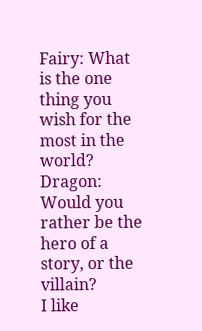Fairy: What is the one thing you wish for the most in the world?
Dragon: Would you rather be the hero of a story, or the villain?
I like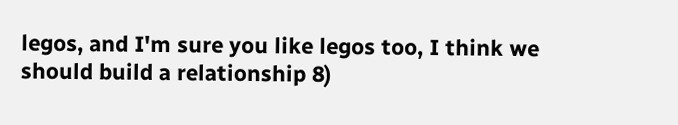legos, and I'm sure you like legos too, I think we should build a relationship 8)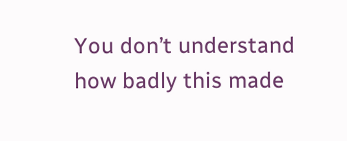You don’t understand how badly this made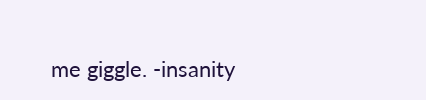me giggle. -insanity